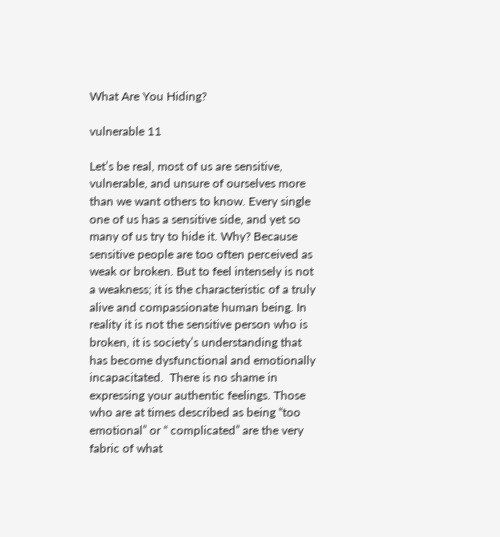What Are You Hiding?

vulnerable 11

Let’s be real, most of us are sensitive, vulnerable, and unsure of ourselves more than we want others to know. Every single one of us has a sensitive side, and yet so many of us try to hide it. Why? Because sensitive people are too often perceived as weak or broken. But to feel intensely is not a weakness; it is the characteristic of a truly alive and compassionate human being. In reality it is not the sensitive person who is broken, it is society’s understanding that has become dysfunctional and emotionally incapacitated.  There is no shame in expressing your authentic feelings. Those who are at times described as being “too emotional” or “ complicated” are the very fabric of what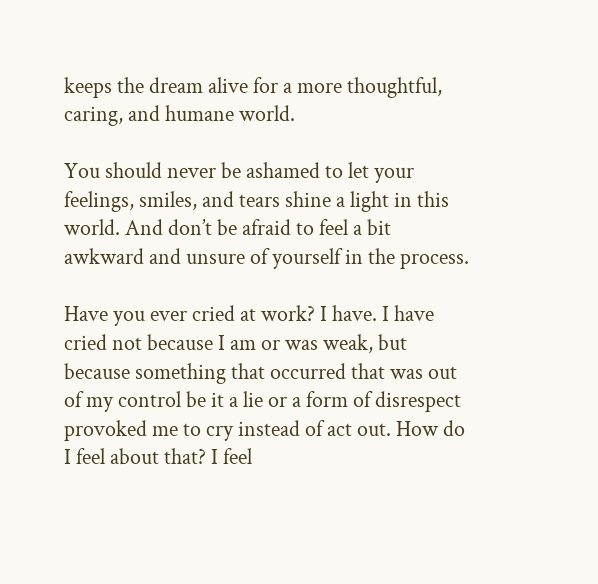keeps the dream alive for a more thoughtful, caring, and humane world.

You should never be ashamed to let your feelings, smiles, and tears shine a light in this world. And don’t be afraid to feel a bit awkward and unsure of yourself in the process.

Have you ever cried at work? I have. I have cried not because I am or was weak, but because something that occurred that was out of my control be it a lie or a form of disrespect provoked me to cry instead of act out. How do I feel about that? I feel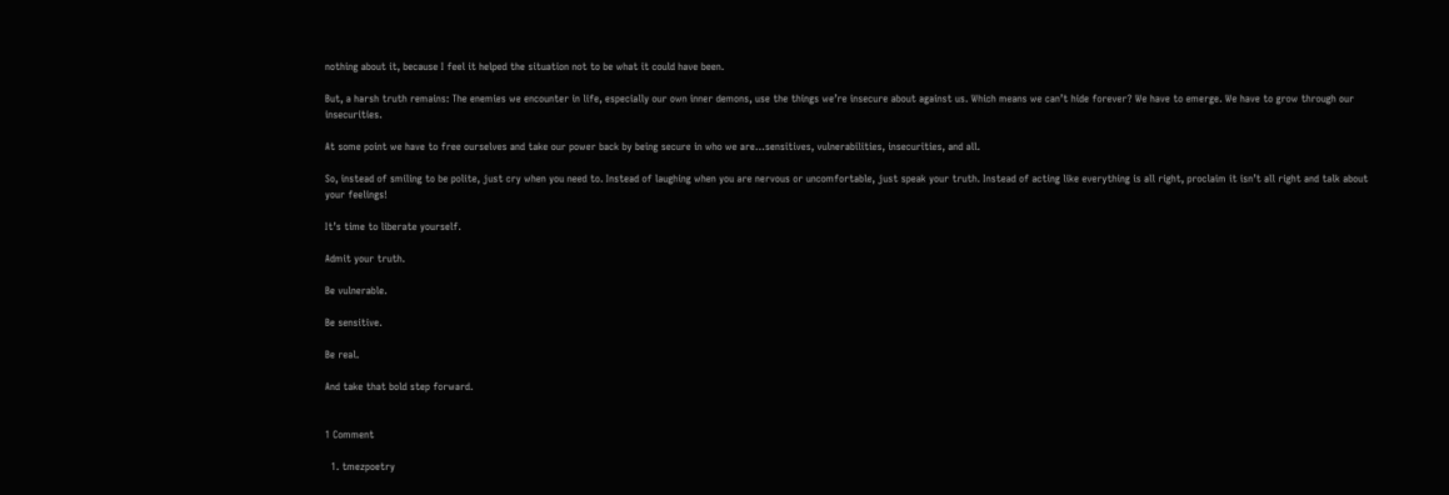nothing about it, because I feel it helped the situation not to be what it could have been.

But, a harsh truth remains: The enemies we encounter in life, especially our own inner demons, use the things we’re insecure about against us. Which means we can’t hide forever? We have to emerge. We have to grow through our insecurities.

At some point we have to free ourselves and take our power back by being secure in who we are…sensitives, vulnerabilities, insecurities, and all.

So, instead of smiling to be polite, just cry when you need to. Instead of laughing when you are nervous or uncomfortable, just speak your truth. Instead of acting like everything is all right, proclaim it isn’t all right and talk about your feelings!

It’s time to liberate yourself.

Admit your truth.

Be vulnerable.

Be sensitive.

Be real.

And take that bold step forward.


1 Comment

  1. tmezpoetry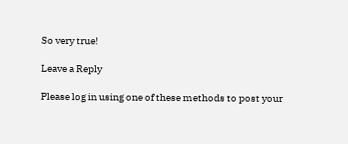So very true!

Leave a Reply

Please log in using one of these methods to post your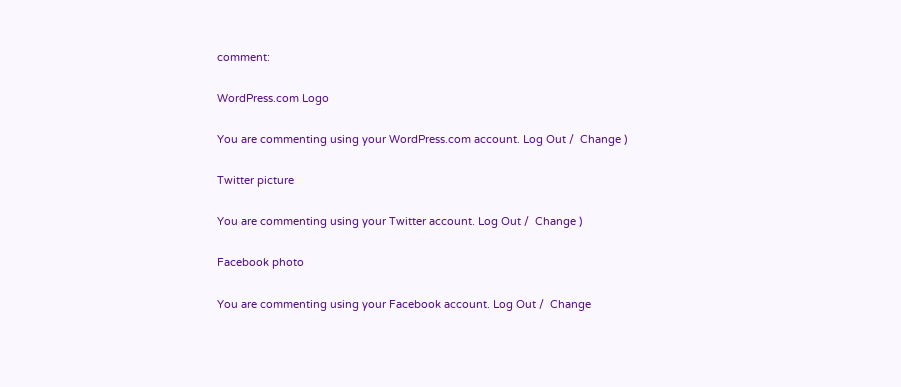comment:

WordPress.com Logo

You are commenting using your WordPress.com account. Log Out /  Change )

Twitter picture

You are commenting using your Twitter account. Log Out /  Change )

Facebook photo

You are commenting using your Facebook account. Log Out /  Change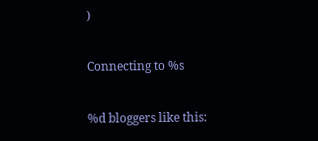)

Connecting to %s

%d bloggers like this: